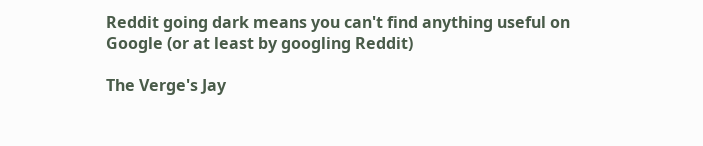Reddit going dark means you can't find anything useful on Google (or at least by googling Reddit)

The Verge's Jay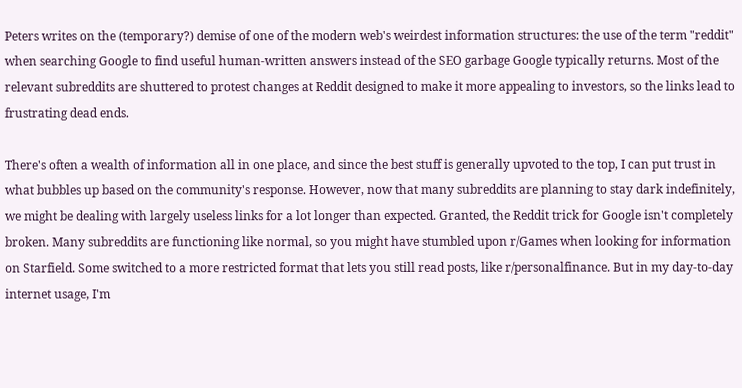Peters writes on the (temporary?) demise of one of the modern web's weirdest information structures: the use of the term "reddit" when searching Google to find useful human-written answers instead of the SEO garbage Google typically returns. Most of the relevant subreddits are shuttered to protest changes at Reddit designed to make it more appealing to investors, so the links lead to frustrating dead ends.

There's often a wealth of information all in one place, and since the best stuff is generally upvoted to the top, I can put trust in what bubbles up based on the community's response. However, now that many subreddits are planning to stay dark indefinitely, we might be dealing with largely useless links for a lot longer than expected. Granted, the Reddit trick for Google isn't completely broken. Many subreddits are functioning like normal, so you might have stumbled upon r/Games when looking for information on Starfield. Some switched to a more restricted format that lets you still read posts, like r/personalfinance. But in my day-to-day internet usage, I'm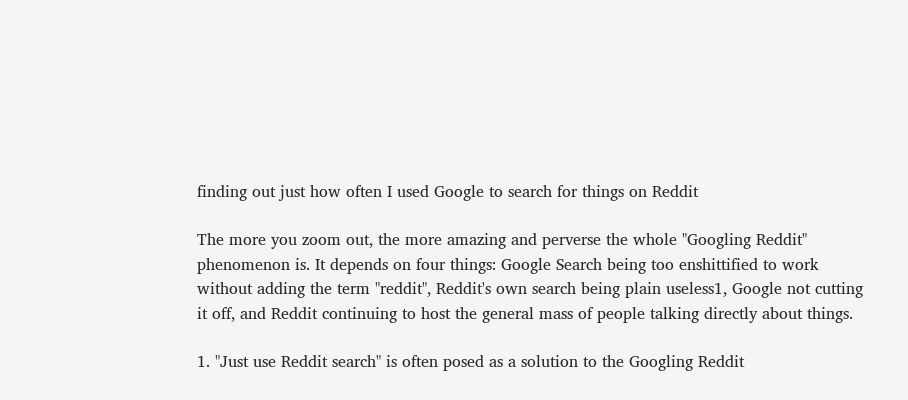finding out just how often I used Google to search for things on Reddit

The more you zoom out, the more amazing and perverse the whole "Googling Reddit" phenomenon is. It depends on four things: Google Search being too enshittified to work without adding the term "reddit", Reddit's own search being plain useless1, Google not cutting it off, and Reddit continuing to host the general mass of people talking directly about things.

1. "Just use Reddit search" is often posed as a solution to the Googling Reddit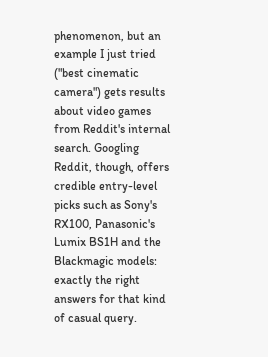phenomenon, but an example I just tried ("best cinematic camera") gets results about video games from Reddit's internal search. Googling Reddit, though, offers credible entry-level picks such as Sony's RX100, Panasonic's Lumix BS1H and the Blackmagic models: exactly the right answers for that kind of casual query.